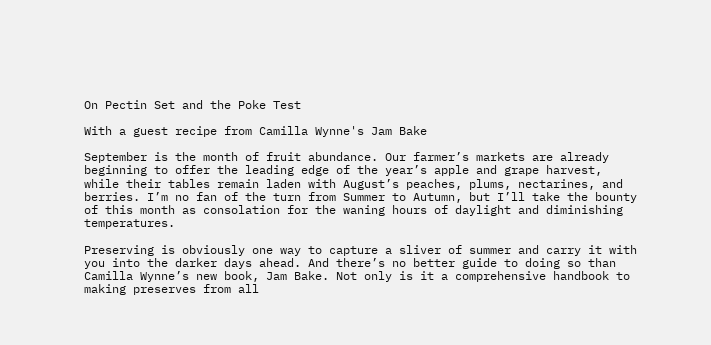On Pectin Set and the Poke Test

With a guest recipe from Camilla Wynne's Jam Bake

September is the month of fruit abundance. Our farmer’s markets are already beginning to offer the leading edge of the year’s apple and grape harvest, while their tables remain laden with August’s peaches, plums, nectarines, and berries. I’m no fan of the turn from Summer to Autumn, but I’ll take the bounty of this month as consolation for the waning hours of daylight and diminishing temperatures.

Preserving is obviously one way to capture a sliver of summer and carry it with you into the darker days ahead. And there’s no better guide to doing so than Camilla Wynne’s new book, Jam Bake. Not only is it a comprehensive handbook to making preserves from all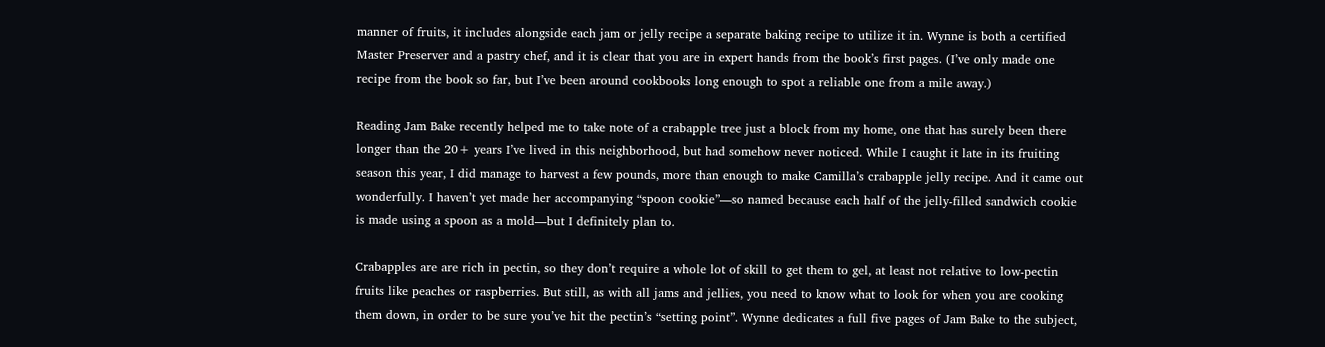manner of fruits, it includes alongside each jam or jelly recipe a separate baking recipe to utilize it in. Wynne is both a certified Master Preserver and a pastry chef, and it is clear that you are in expert hands from the book’s first pages. (I’ve only made one recipe from the book so far, but I’ve been around cookbooks long enough to spot a reliable one from a mile away.)

Reading Jam Bake recently helped me to take note of a crabapple tree just a block from my home, one that has surely been there longer than the 20+ years I’ve lived in this neighborhood, but had somehow never noticed. While I caught it late in its fruiting season this year, I did manage to harvest a few pounds, more than enough to make Camilla’s crabapple jelly recipe. And it came out wonderfully. I haven’t yet made her accompanying “spoon cookie”—so named because each half of the jelly-filled sandwich cookie is made using a spoon as a mold—but I definitely plan to.

Crabapples are are rich in pectin, so they don’t require a whole lot of skill to get them to gel, at least not relative to low-pectin fruits like peaches or raspberries. But still, as with all jams and jellies, you need to know what to look for when you are cooking them down, in order to be sure you’ve hit the pectin’s “setting point”. Wynne dedicates a full five pages of Jam Bake to the subject,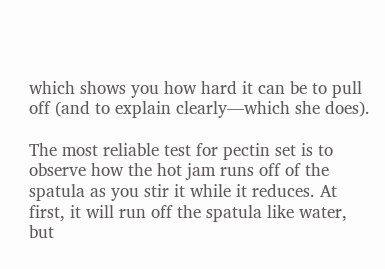which shows you how hard it can be to pull off (and to explain clearly—which she does).

The most reliable test for pectin set is to observe how the hot jam runs off of the spatula as you stir it while it reduces. At first, it will run off the spatula like water, but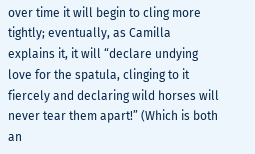over time it will begin to cling more tightly; eventually, as Camilla explains it, it will “declare undying love for the spatula, clinging to it fiercely and declaring wild horses will never tear them apart!” (Which is both an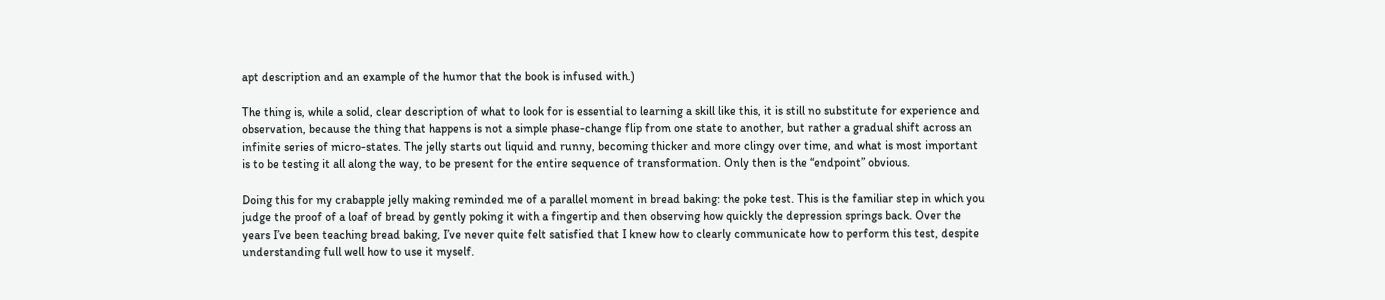apt description and an example of the humor that the book is infused with.)

The thing is, while a solid, clear description of what to look for is essential to learning a skill like this, it is still no substitute for experience and observation, because the thing that happens is not a simple phase-change flip from one state to another, but rather a gradual shift across an infinite series of micro-states. The jelly starts out liquid and runny, becoming thicker and more clingy over time, and what is most important is to be testing it all along the way, to be present for the entire sequence of transformation. Only then is the “endpoint” obvious.

Doing this for my crabapple jelly making reminded me of a parallel moment in bread baking: the poke test. This is the familiar step in which you judge the proof of a loaf of bread by gently poking it with a fingertip and then observing how quickly the depression springs back. Over the years I’ve been teaching bread baking, I’ve never quite felt satisfied that I knew how to clearly communicate how to perform this test, despite understanding full well how to use it myself.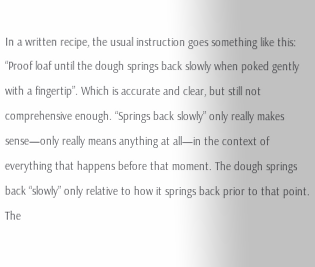In a written recipe, the usual instruction goes something like this: “Proof loaf until the dough springs back slowly when poked gently with a fingertip”. Which is accurate and clear, but still not comprehensive enough. “Springs back slowly” only really makes sense—only really means anything at all—in the context of everything that happens before that moment. The dough springs back “slowly” only relative to how it springs back prior to that point. The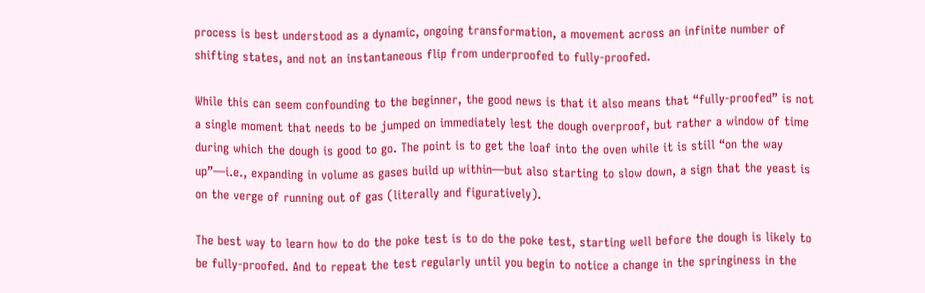process is best understood as a dynamic, ongoing transformation, a movement across an infinite number of shifting states, and not an instantaneous flip from underproofed to fully-proofed.

While this can seem confounding to the beginner, the good news is that it also means that “fully-proofed” is not a single moment that needs to be jumped on immediately lest the dough overproof, but rather a window of time during which the dough is good to go. The point is to get the loaf into the oven while it is still “on the way up”—i.e., expanding in volume as gases build up within—but also starting to slow down, a sign that the yeast is on the verge of running out of gas (literally and figuratively).

The best way to learn how to do the poke test is to do the poke test, starting well before the dough is likely to be fully-proofed. And to repeat the test regularly until you begin to notice a change in the springiness in the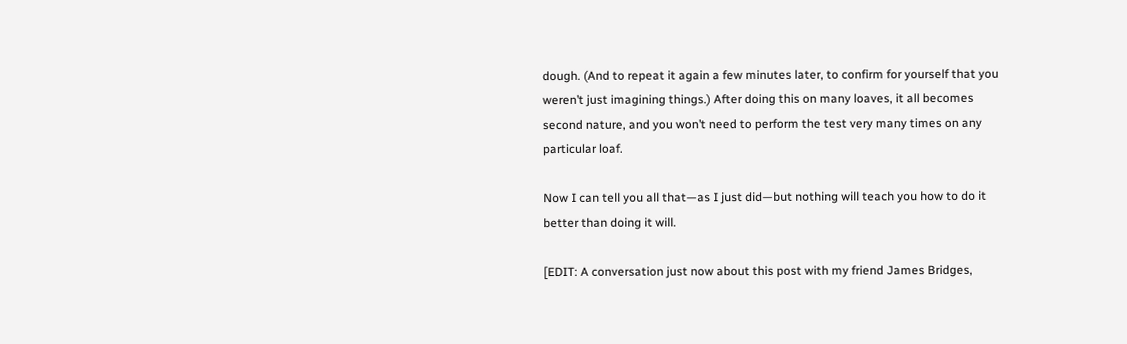dough. (And to repeat it again a few minutes later, to confirm for yourself that you weren’t just imagining things.) After doing this on many loaves, it all becomes second nature, and you won’t need to perform the test very many times on any particular loaf.

Now I can tell you all that—as I just did—but nothing will teach you how to do it better than doing it will.

[EDIT: A conversation just now about this post with my friend James Bridges,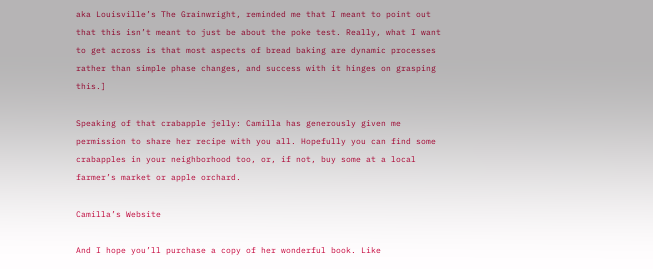aka Louisville’s The Grainwright, reminded me that I meant to point out that this isn’t meant to just be about the poke test. Really, what I want to get across is that most aspects of bread baking are dynamic processes rather than simple phase changes, and success with it hinges on grasping this.]

Speaking of that crabapple jelly: Camilla has generously given me permission to share her recipe with you all. Hopefully you can find some crabapples in your neighborhood too, or, if not, buy some at a local farmer’s market or apple orchard.

Camilla’s Website

And I hope you’ll purchase a copy of her wonderful book. Like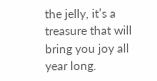the jelly, it’s a treasure that will bring you joy all year long.